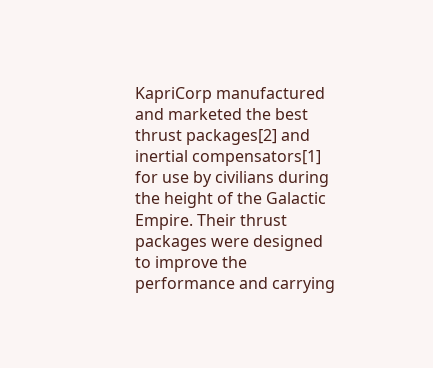KapriCorp manufactured and marketed the best thrust packages[2] and inertial compensators[1] for use by civilians during the height of the Galactic Empire. Their thrust packages were designed to improve the performance and carrying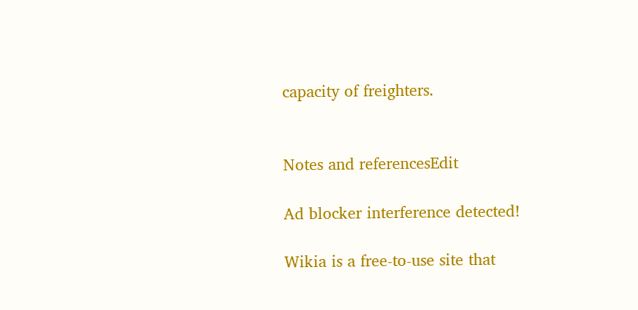capacity of freighters.


Notes and referencesEdit

Ad blocker interference detected!

Wikia is a free-to-use site that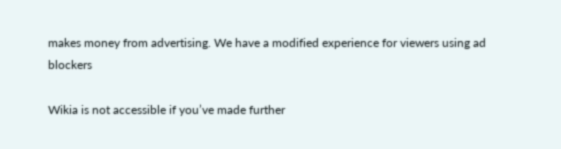makes money from advertising. We have a modified experience for viewers using ad blockers

Wikia is not accessible if you’ve made further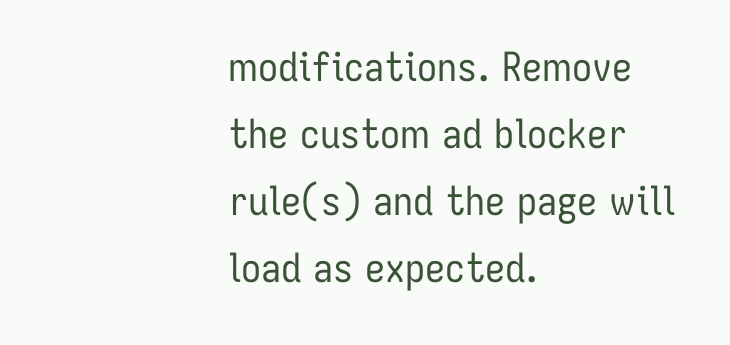modifications. Remove the custom ad blocker rule(s) and the page will load as expected.